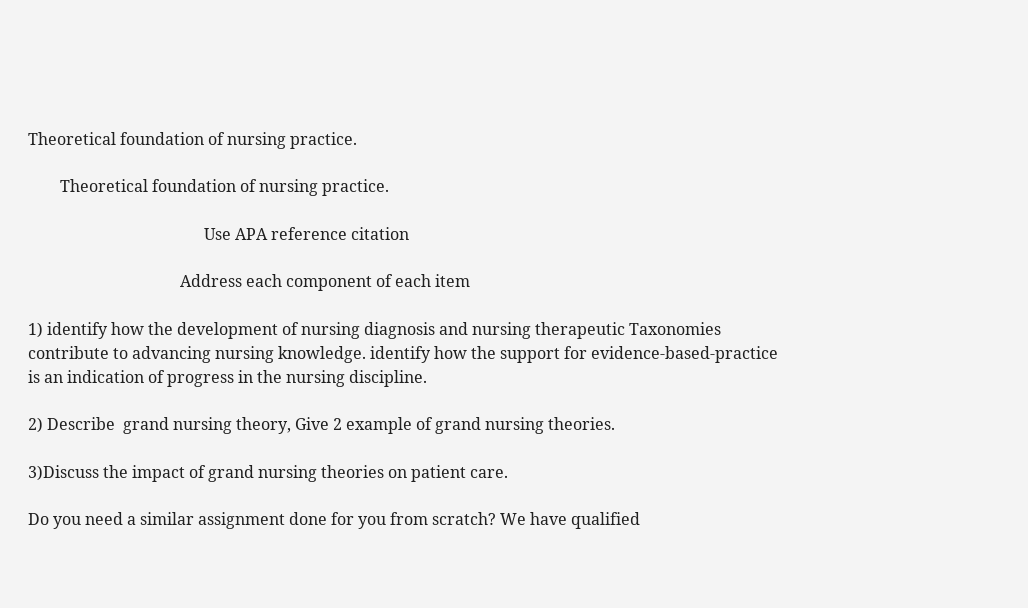Theoretical foundation of nursing practice.

        Theoretical foundation of nursing practice.

                                            Use APA reference citation

                                      Address each component of each item

1) identify how the development of nursing diagnosis and nursing therapeutic Taxonomies contribute to advancing nursing knowledge. identify how the support for evidence-based-practice is an indication of progress in the nursing discipline.

2) Describe  grand nursing theory, Give 2 example of grand nursing theories.

3)Discuss the impact of grand nursing theories on patient care.

Do you need a similar assignment done for you from scratch? We have qualified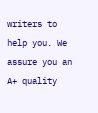writers to help you. We assure you an A+ quality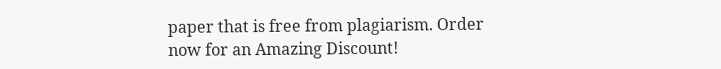paper that is free from plagiarism. Order now for an Amazing Discount!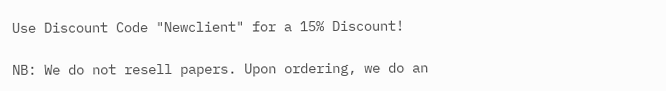Use Discount Code "Newclient" for a 15% Discount!

NB: We do not resell papers. Upon ordering, we do an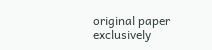original paper exclusively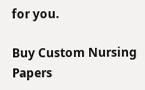for you.

Buy Custom Nursing Papers